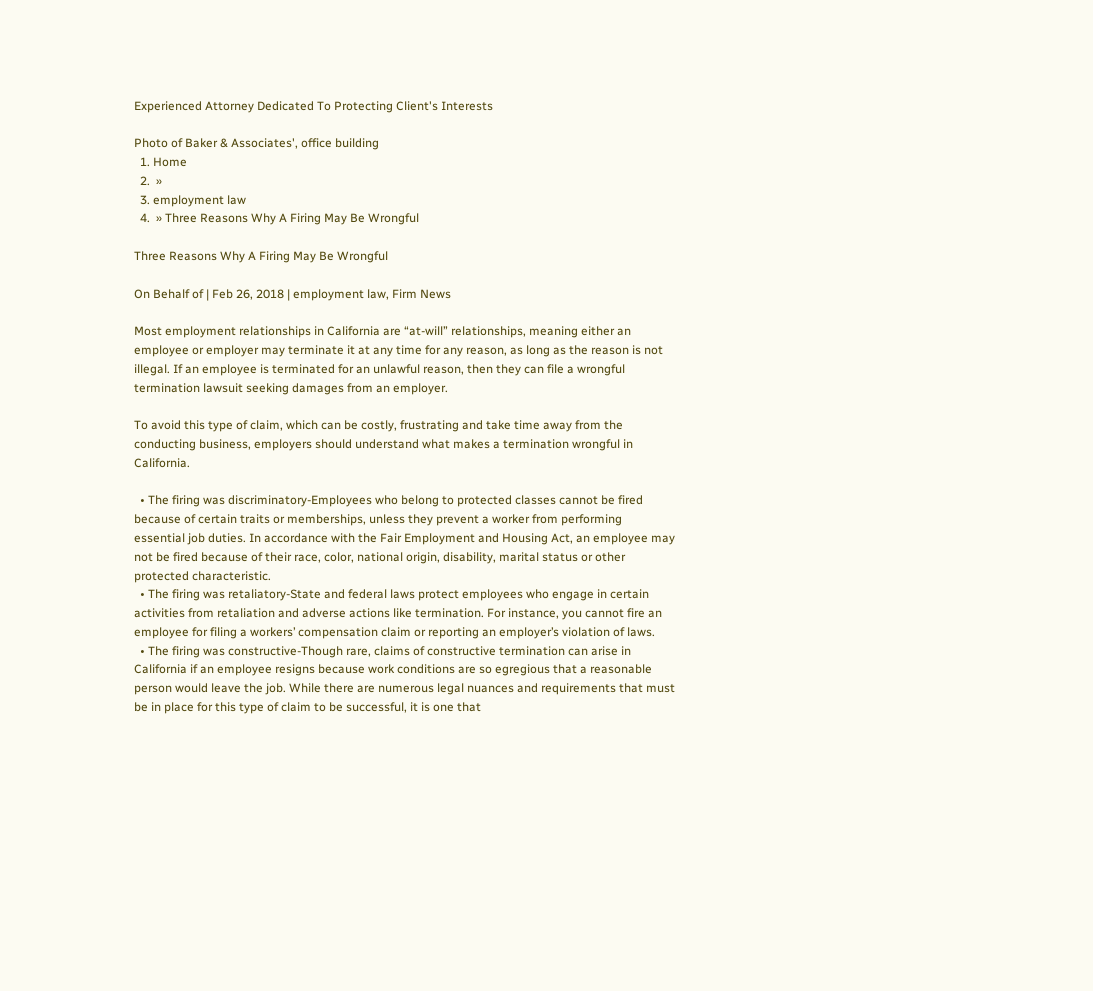Experienced Attorney Dedicated To Protecting Client's Interests

Photo of Baker & Associates', office building
  1. Home
  2.  »
  3. employment law
  4.  » Three Reasons Why A Firing May Be Wrongful

Three Reasons Why A Firing May Be Wrongful

On Behalf of | Feb 26, 2018 | employment law, Firm News

Most employment relationships in California are “at-will” relationships, meaning either an employee or employer may terminate it at any time for any reason, as long as the reason is not illegal. If an employee is terminated for an unlawful reason, then they can file a wrongful termination lawsuit seeking damages from an employer.

To avoid this type of claim, which can be costly, frustrating and take time away from the conducting business, employers should understand what makes a termination wrongful in California.

  • The firing was discriminatory-Employees who belong to protected classes cannot be fired because of certain traits or memberships, unless they prevent a worker from performing essential job duties. In accordance with the Fair Employment and Housing Act, an employee may not be fired because of their race, color, national origin, disability, marital status or other protected characteristic.
  • The firing was retaliatory-State and federal laws protect employees who engage in certain activities from retaliation and adverse actions like termination. For instance, you cannot fire an employee for filing a workers’ compensation claim or reporting an employer’s violation of laws.
  • The firing was constructive-Though rare, claims of constructive termination can arise in California if an employee resigns because work conditions are so egregious that a reasonable person would leave the job. While there are numerous legal nuances and requirements that must be in place for this type of claim to be successful, it is one that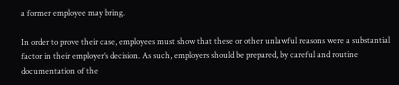a former employee may bring.

In order to prove their case, employees must show that these or other unlawful reasons were a substantial factor in their employer’s decision. As such, employers should be prepared, by careful and routine documentation of the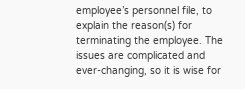employee’s personnel file, to explain the reason(s) for terminating the employee. The issues are complicated and ever-changing, so it is wise for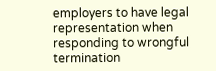employers to have legal representation when responding to wrongful termination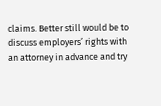claims. Better still would be to discuss employers’ rights with an attorney in advance and try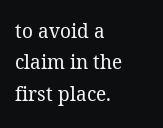to avoid a claim in the first place.